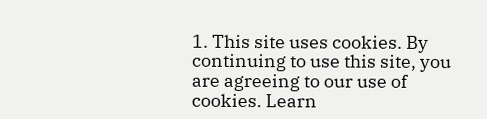1. This site uses cookies. By continuing to use this site, you are agreeing to our use of cookies. Learn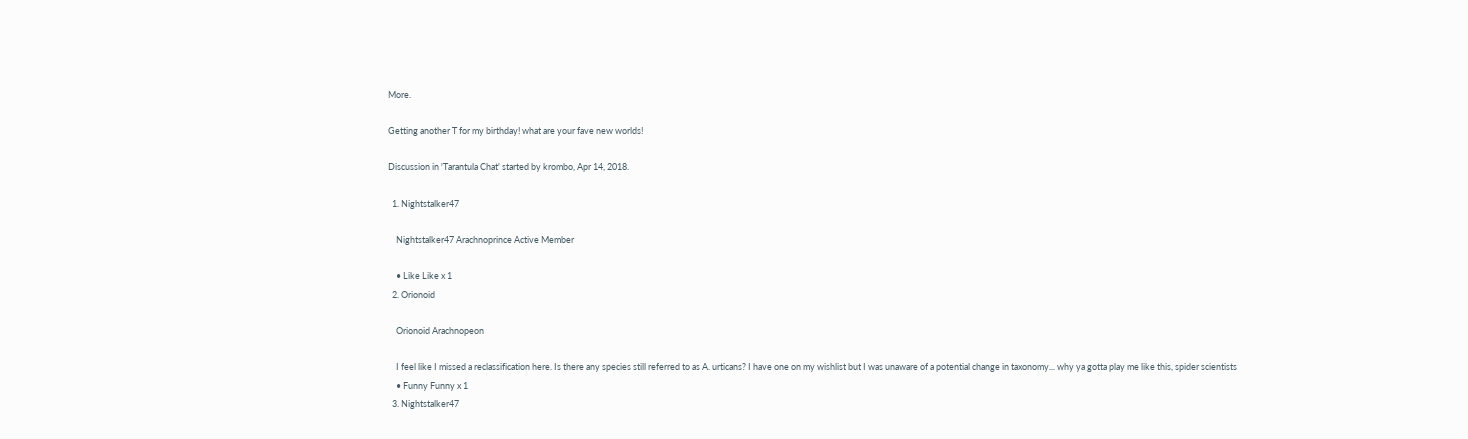More.

Getting another T for my birthday! what are your fave new worlds!

Discussion in 'Tarantula Chat' started by krombo, Apr 14, 2018.

  1. Nightstalker47

    Nightstalker47 Arachnoprince Active Member

    • Like Like x 1
  2. Orionoid

    Orionoid Arachnopeon

    I feel like I missed a reclassification here. Is there any species still referred to as A. urticans? I have one on my wishlist but I was unaware of a potential change in taxonomy... why ya gotta play me like this, spider scientists
    • Funny Funny x 1
  3. Nightstalker47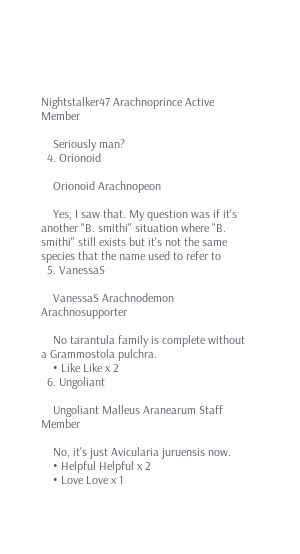Nightstalker47 Arachnoprince Active Member

    Seriously man?
  4. Orionoid

    Orionoid Arachnopeon

    Yes, I saw that. My question was if it's another "B. smithi" situation where "B. smithi" still exists but it's not the same species that the name used to refer to
  5. VanessaS

    VanessaS Arachnodemon Arachnosupporter

    No tarantula family is complete without a Grammostola pulchra.
    • Like Like x 2
  6. Ungoliant

    Ungoliant Malleus Aranearum Staff Member

    No, it's just Avicularia juruensis now.
    • Helpful Helpful x 2
    • Love Love x 1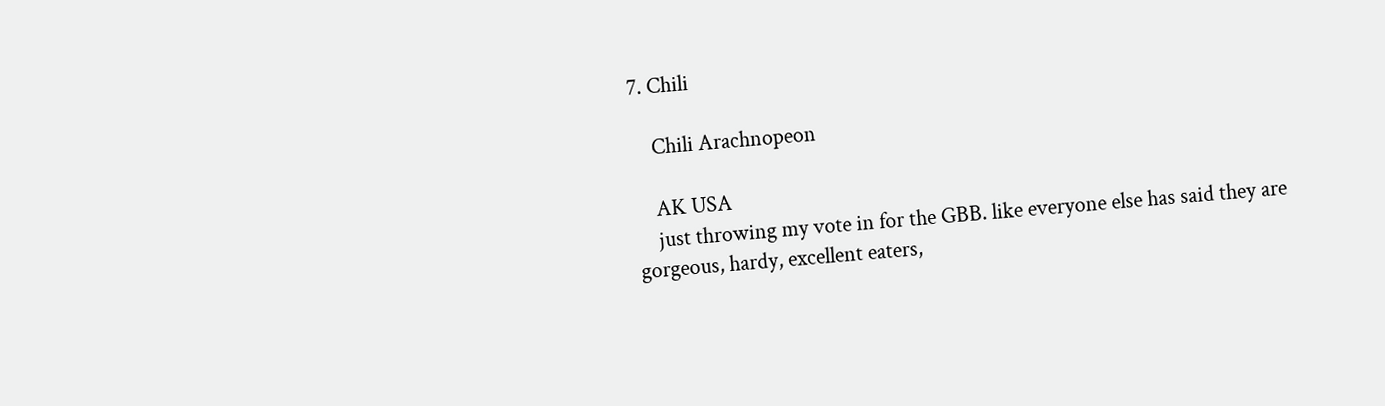7. Chili

    Chili Arachnopeon

    AK USA
    just throwing my vote in for the GBB. like everyone else has said they are gorgeous, hardy, excellent eaters,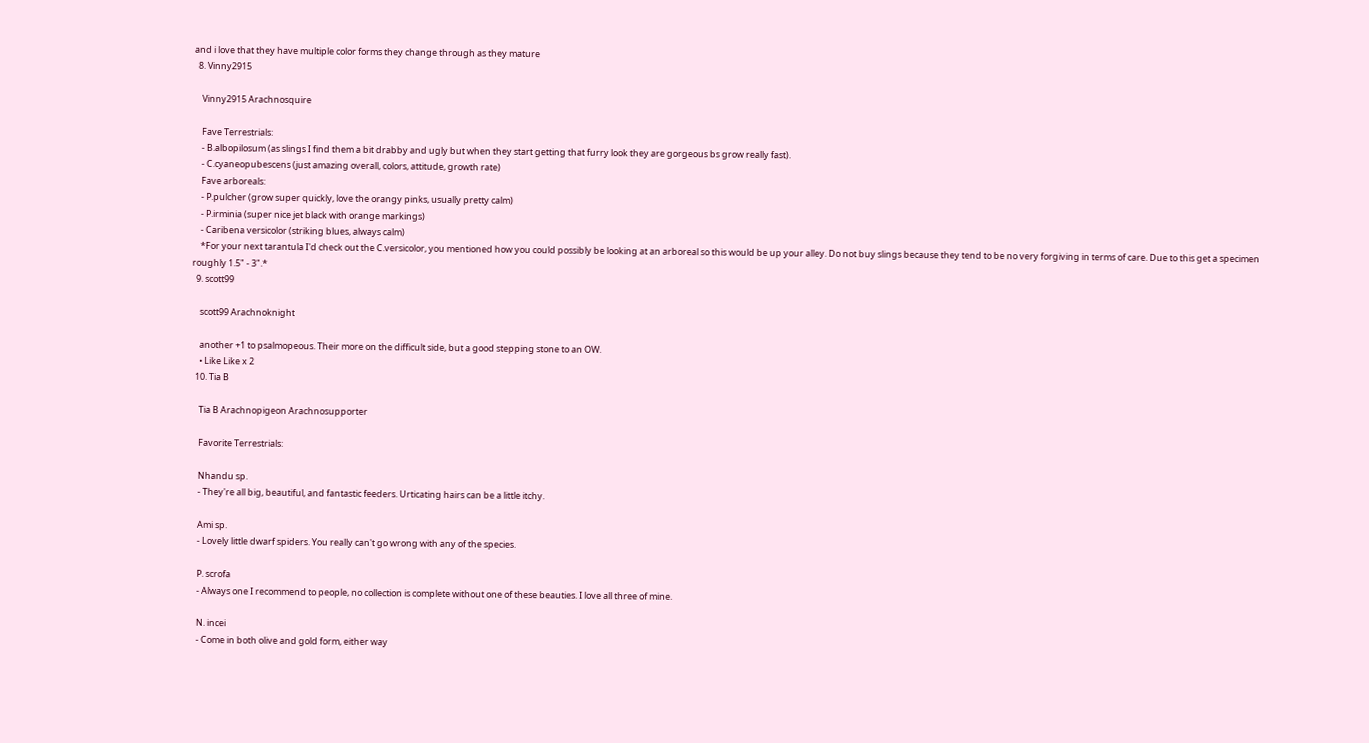and i love that they have multiple color forms they change through as they mature
  8. Vinny2915

    Vinny2915 Arachnosquire

    Fave Terrestrials:
    - B.albopilosum (as slings I find them a bit drabby and ugly but when they start getting that furry look they are gorgeous bs grow really fast).
    - C.cyaneopubescens (just amazing overall, colors, attitude, growth rate)
    Fave arboreals:
    - P.pulcher (grow super quickly, love the orangy pinks, usually pretty calm)
    - P.irminia (super nice jet black with orange markings)
    - Caribena versicolor (striking blues, always calm)
    *For your next tarantula I'd check out the C.versicolor, you mentioned how you could possibly be looking at an arboreal so this would be up your alley. Do not buy slings because they tend to be no very forgiving in terms of care. Due to this get a specimen roughly 1.5" - 3".*
  9. scott99

    scott99 Arachnoknight

    another +1 to psalmopeous. Their more on the difficult side, but a good stepping stone to an OW.
    • Like Like x 2
  10. Tia B

    Tia B Arachnopigeon Arachnosupporter

    Favorite Terrestrials:

    Nhandu sp.
    - They're all big, beautiful, and fantastic feeders. Urticating hairs can be a little itchy.

    Ami sp.
    - Lovely little dwarf spiders. You really can't go wrong with any of the species.

    P. scrofa
    - Always one I recommend to people, no collection is complete without one of these beauties. I love all three of mine.

    N. incei
    - Come in both olive and gold form, either way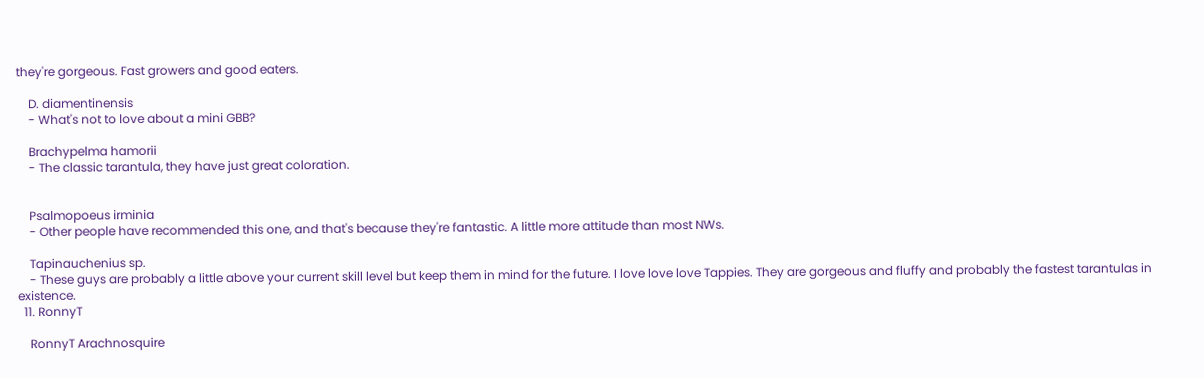they're gorgeous. Fast growers and good eaters.

    D. diamentinensis
    - What's not to love about a mini GBB?

    Brachypelma hamorii
    - The classic tarantula, they have just great coloration.


    Psalmopoeus irminia
    - Other people have recommended this one, and that's because they're fantastic. A little more attitude than most NWs.

    Tapinauchenius sp.
    - These guys are probably a little above your current skill level but keep them in mind for the future. I love love love Tappies. They are gorgeous and fluffy and probably the fastest tarantulas in existence.
  11. RonnyT

    RonnyT Arachnosquire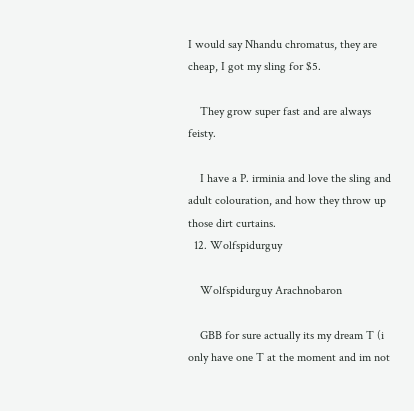I would say Nhandu chromatus, they are cheap, I got my sling for $5.

    They grow super fast and are always feisty.

    I have a P. irminia and love the sling and adult colouration, and how they throw up those dirt curtains.
  12. Wolfspidurguy

    Wolfspidurguy Arachnobaron

    GBB for sure actually its my dream T (i only have one T at the moment and im not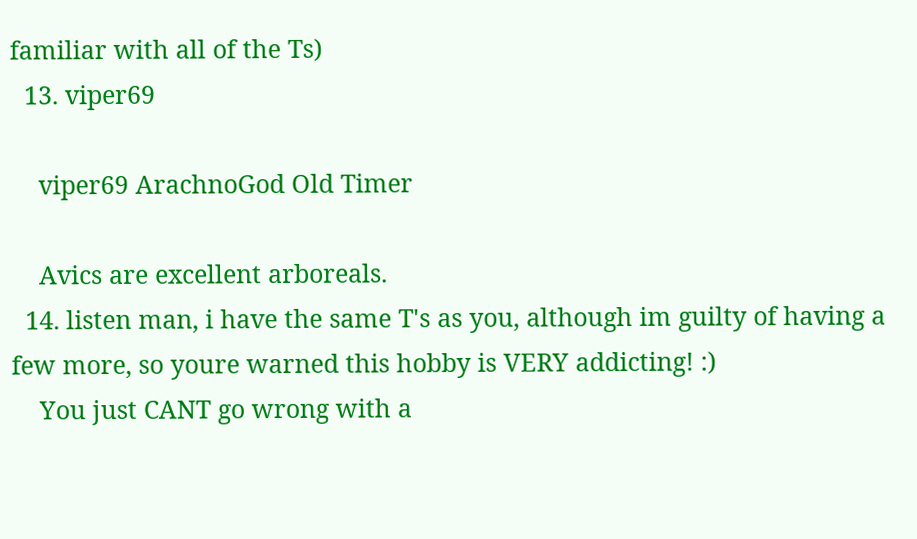familiar with all of the Ts)
  13. viper69

    viper69 ArachnoGod Old Timer

    Avics are excellent arboreals.
  14. listen man, i have the same T's as you, although im guilty of having a few more, so youre warned this hobby is VERY addicting! :)
    You just CANT go wrong with a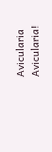Avicularia Avicularia!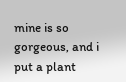mine is so gorgeous, and i put a plant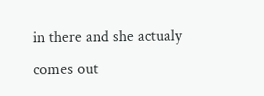in there and she actualy comes out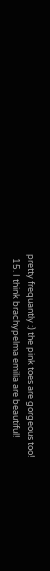pretty frequantly :) the pink toes are gorgeous too!
  15. I think brachypelma emilia are beautiful!